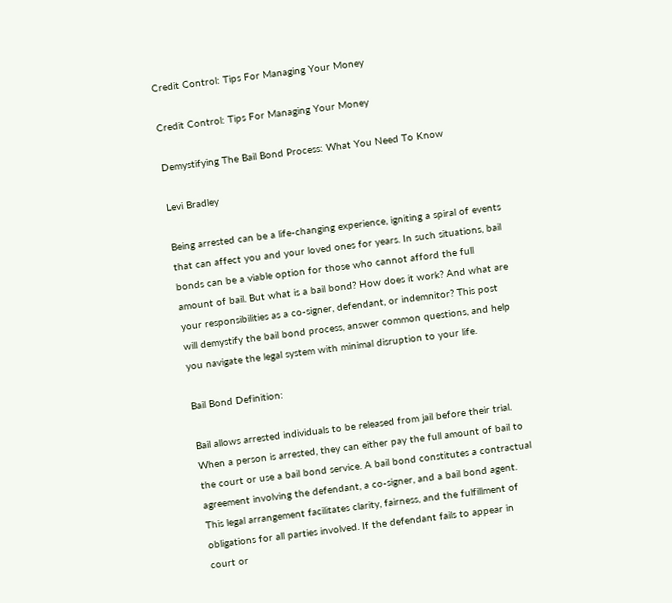Credit Control: Tips For Managing Your Money

Credit Control: Tips For Managing Your Money

Demystifying The Bail Bond Process: What You Need To Know

Levi Bradley

Being arrested can be a life-changing experience, igniting a spiral of events that can affect you and your loved ones for years. In such situations, bail bonds can be a viable option for those who cannot afford the full amount of bail. But what is a bail bond? How does it work? And what are your responsibilities as a co-signer, defendant, or indemnitor? This post will demystify the bail bond process, answer common questions, and help you navigate the legal system with minimal disruption to your life.

Bail Bond Definition:

Bail allows arrested individuals to be released from jail before their trial. When a person is arrested, they can either pay the full amount of bail to the court or use a bail bond service. A bail bond constitutes a contractual agreement involving the defendant, a co-signer, and a bail bond agent. This legal arrangement facilitates clarity, fairness, and the fulfillment of obligations for all parties involved. If the defendant fails to appear in court or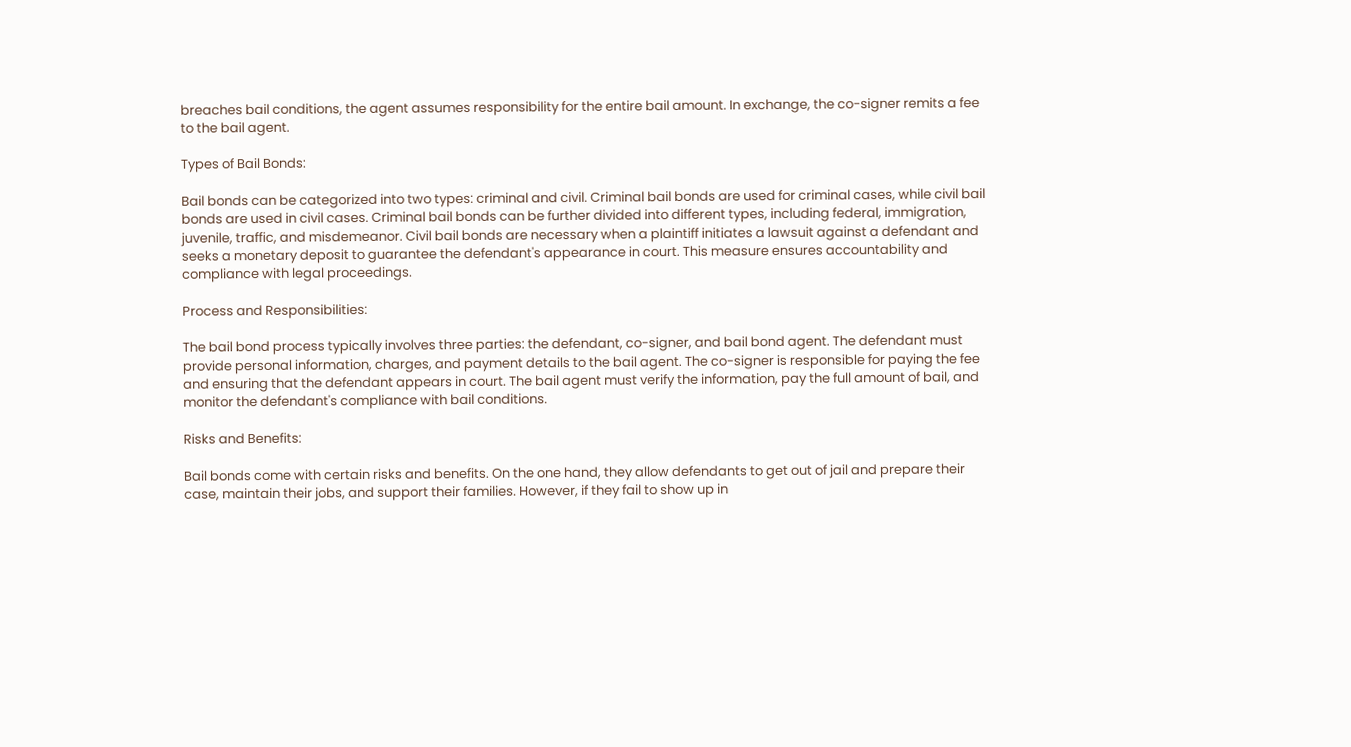breaches bail conditions, the agent assumes responsibility for the entire bail amount. In exchange, the co-signer remits a fee to the bail agent.

Types of Bail Bonds:

Bail bonds can be categorized into two types: criminal and civil. Criminal bail bonds are used for criminal cases, while civil bail bonds are used in civil cases. Criminal bail bonds can be further divided into different types, including federal, immigration, juvenile, traffic, and misdemeanor. Civil bail bonds are necessary when a plaintiff initiates a lawsuit against a defendant and seeks a monetary deposit to guarantee the defendant's appearance in court. This measure ensures accountability and compliance with legal proceedings.

Process and Responsibilities:

The bail bond process typically involves three parties: the defendant, co-signer, and bail bond agent. The defendant must provide personal information, charges, and payment details to the bail agent. The co-signer is responsible for paying the fee and ensuring that the defendant appears in court. The bail agent must verify the information, pay the full amount of bail, and monitor the defendant's compliance with bail conditions.

Risks and Benefits:

Bail bonds come with certain risks and benefits. On the one hand, they allow defendants to get out of jail and prepare their case, maintain their jobs, and support their families. However, if they fail to show up in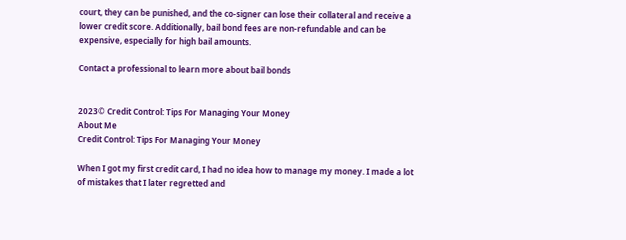court, they can be punished, and the co-signer can lose their collateral and receive a lower credit score. Additionally, bail bond fees are non-refundable and can be expensive, especially for high bail amounts.

Contact a professional to learn more about bail bonds


2023© Credit Control: Tips For Managing Your Money
About Me
Credit Control: Tips For Managing Your Money

When I got my first credit card, I had no idea how to manage my money. I made a lot of mistakes that I later regretted and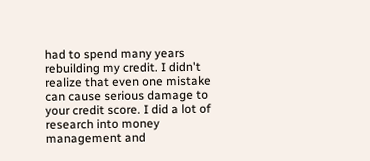had to spend many years rebuilding my credit. I didn't realize that even one mistake can cause serious damage to your credit score. I did a lot of research into money management and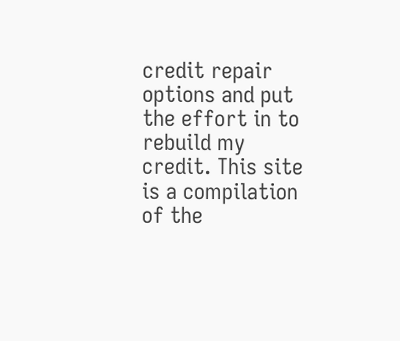credit repair options and put the effort in to rebuild my credit. This site is a compilation of the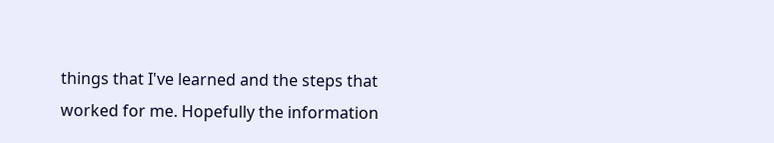things that I've learned and the steps that worked for me. Hopefully the information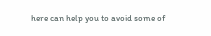here can help you to avoid some of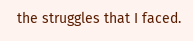the struggles that I faced.